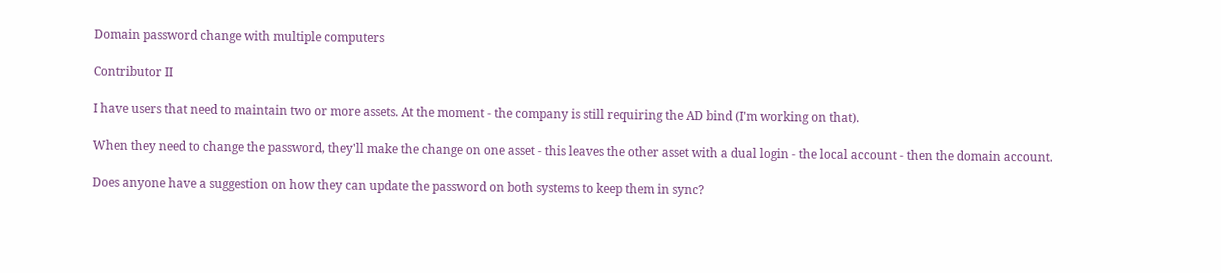Domain password change with multiple computers

Contributor II

I have users that need to maintain two or more assets. At the moment - the company is still requiring the AD bind (I'm working on that).

When they need to change the password, they'll make the change on one asset - this leaves the other asset with a dual login - the local account - then the domain account.

Does anyone have a suggestion on how they can update the password on both systems to keep them in sync?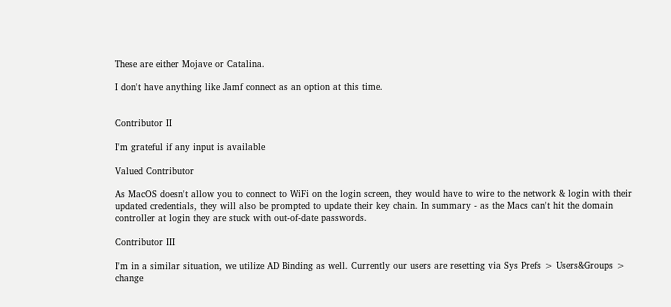These are either Mojave or Catalina.

I don't have anything like Jamf connect as an option at this time.


Contributor II

I'm grateful if any input is available

Valued Contributor

As MacOS doesn't allow you to connect to WiFi on the login screen, they would have to wire to the network & login with their updated credentials, they will also be prompted to update their key chain. In summary - as the Macs can't hit the domain controller at login they are stuck with out-of-date passwords.

Contributor III

I'm in a similar situation, we utilize AD Binding as well. Currently our users are resetting via Sys Prefs > Users&Groups > change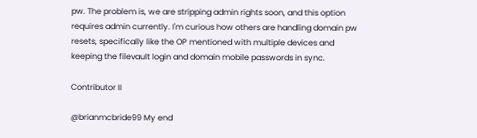pw. The problem is, we are stripping admin rights soon, and this option requires admin currently. I'm curious how others are handling domain pw resets, specifically like the OP mentioned with multiple devices and keeping the filevault login and domain mobile passwords in sync.

Contributor II

@brianmcbride99 My end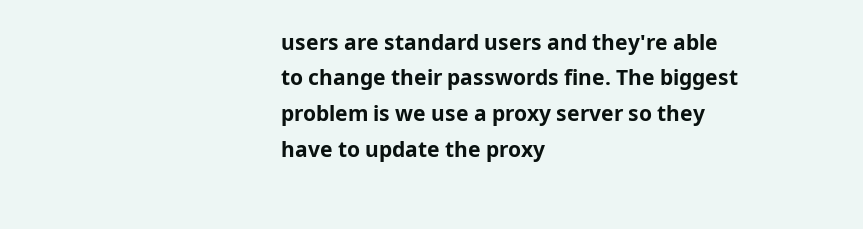users are standard users and they're able to change their passwords fine. The biggest problem is we use a proxy server so they have to update the proxy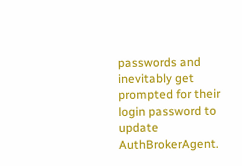passwords and inevitably get prompted for their login password to update AuthBrokerAgent.